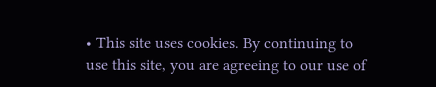• This site uses cookies. By continuing to use this site, you are agreeing to our use of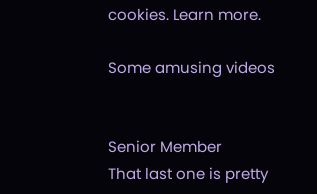cookies. Learn more.

Some amusing videos


Senior Member
That last one is pretty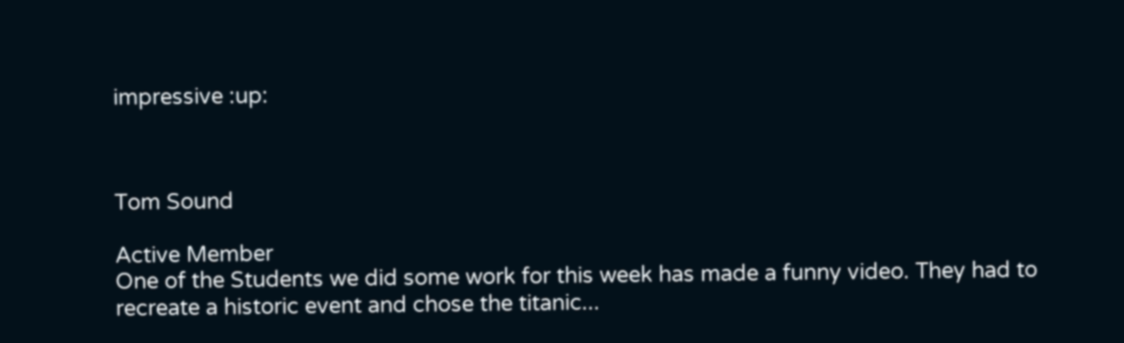impressive :up:



Tom Sound

Active Member
One of the Students we did some work for this week has made a funny video. They had to recreate a historic event and chose the titanic...